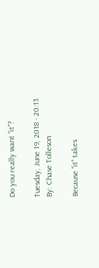Do you really want “it”?

Tuesday, June 19, 2018 - 20:13
By: Chase Tolleson

Because “it” takes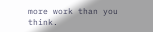more work than you think.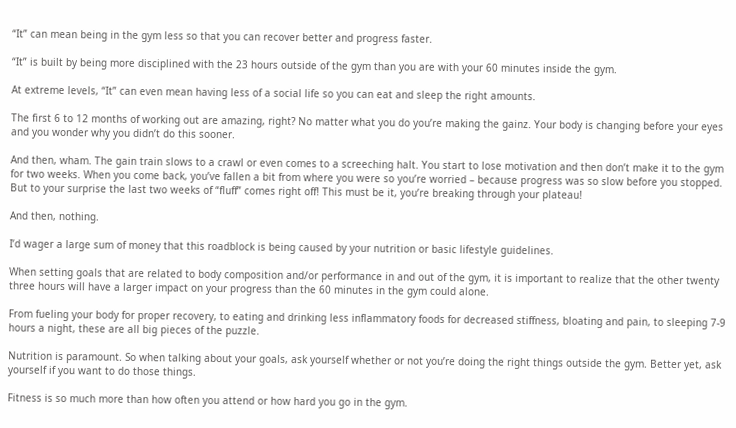“It” can mean being in the gym less so that you can recover better and progress faster.

“It” is built by being more disciplined with the 23 hours outside of the gym than you are with your 60 minutes inside the gym.

At extreme levels, “It” can even mean having less of a social life so you can eat and sleep the right amounts.

The first 6 to 12 months of working out are amazing, right? No matter what you do you’re making the gainz. Your body is changing before your eyes and you wonder why you didn’t do this sooner.

And then, wham. The gain train slows to a crawl or even comes to a screeching halt. You start to lose motivation and then don’t make it to the gym for two weeks. When you come back, you’ve fallen a bit from where you were so you’re worried – because progress was so slow before you stopped. But to your surprise the last two weeks of “fluff” comes right off! This must be it, you’re breaking through your plateau!

And then, nothing.

I’d wager a large sum of money that this roadblock is being caused by your nutrition or basic lifestyle guidelines.

When setting goals that are related to body composition and/or performance in and out of the gym, it is important to realize that the other twenty three hours will have a larger impact on your progress than the 60 minutes in the gym could alone.

From fueling your body for proper recovery, to eating and drinking less inflammatory foods for decreased stiffness, bloating and pain, to sleeping 7-9 hours a night, these are all big pieces of the puzzle.

Nutrition is paramount. So when talking about your goals, ask yourself whether or not you’re doing the right things outside the gym. Better yet, ask yourself if you want to do those things.

Fitness is so much more than how often you attend or how hard you go in the gym.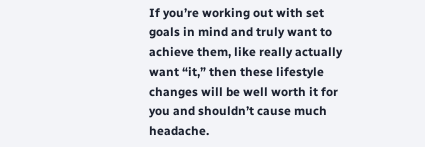If you’re working out with set goals in mind and truly want to achieve them, like really actually want “it,” then these lifestyle changes will be well worth it for you and shouldn’t cause much headache.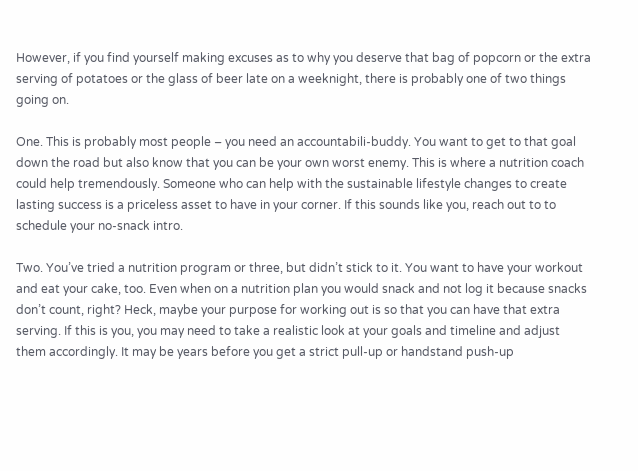However, if you find yourself making excuses as to why you deserve that bag of popcorn or the extra serving of potatoes or the glass of beer late on a weeknight, there is probably one of two things going on.

One. This is probably most people – you need an accountabili-buddy. You want to get to that goal down the road but also know that you can be your own worst enemy. This is where a nutrition coach could help tremendously. Someone who can help with the sustainable lifestyle changes to create lasting success is a priceless asset to have in your corner. If this sounds like you, reach out to to schedule your no-snack intro.

Two. You’ve tried a nutrition program or three, but didn’t stick to it. You want to have your workout and eat your cake, too. Even when on a nutrition plan you would snack and not log it because snacks don’t count, right? Heck, maybe your purpose for working out is so that you can have that extra serving. If this is you, you may need to take a realistic look at your goals and timeline and adjust them accordingly. It may be years before you get a strict pull-up or handstand push-up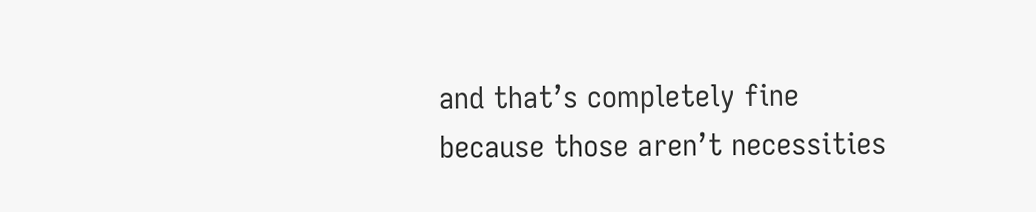and that’s completely fine because those aren’t necessities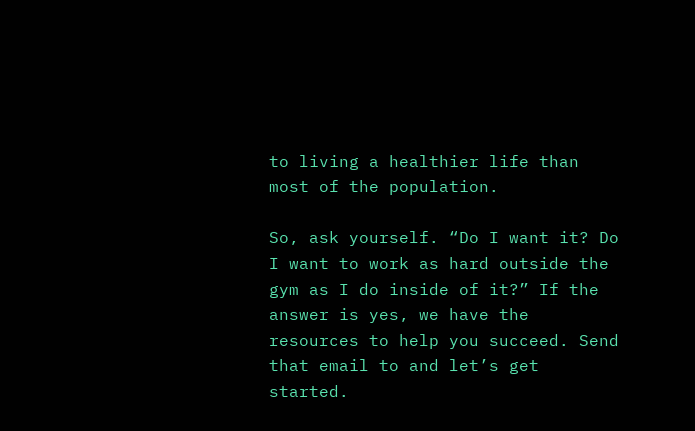to living a healthier life than most of the population.

So, ask yourself. “Do I want it? Do I want to work as hard outside the gym as I do inside of it?” If the answer is yes, we have the resources to help you succeed. Send that email to and let’s get started.